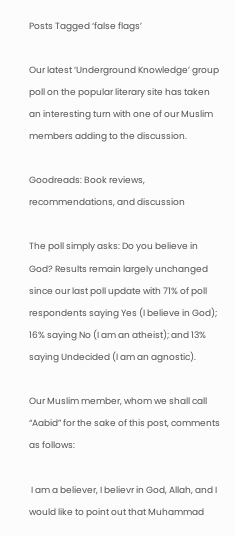Posts Tagged ‘false flags’

Our latest ‘Underground Knowledge’ group poll on the popular literary site has taken an interesting turn with one of our Muslim members adding to the discussion.

Goodreads: Book reviews, recommendations, and discussion

The poll simply asks: Do you believe in God? Results remain largely unchanged since our last poll update with 71% of poll respondents saying Yes (I believe in God); 16% saying No (I am an atheist); and 13% saying Undecided (I am an agnostic).

Our Muslim member, whom we shall call “Aabid” for the sake of this post, comments as follows:

 I am a believer, I believr in God, Allah, and I would like to point out that Muhammad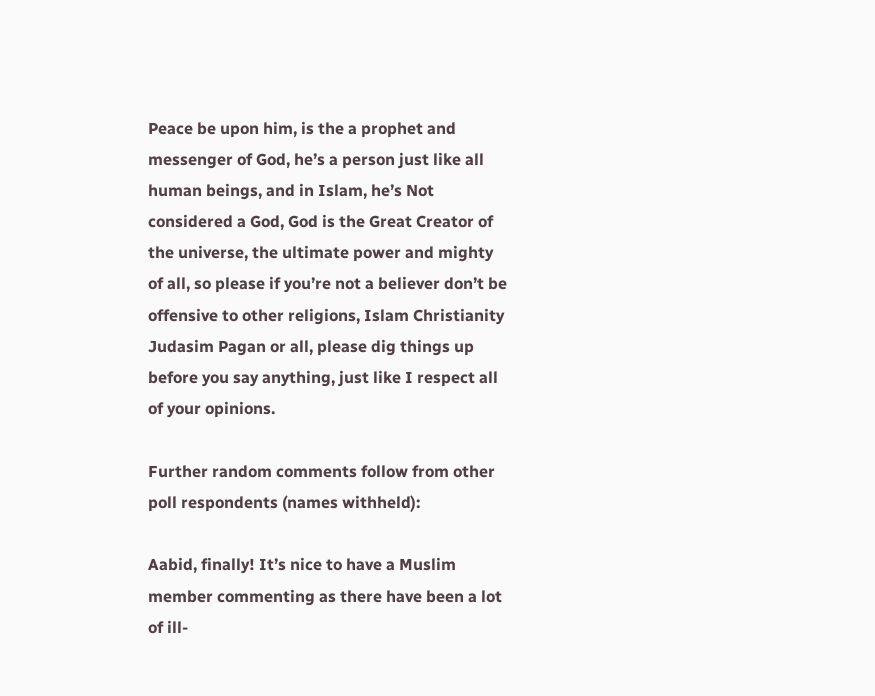Peace be upon him, is the a prophet and messenger of God, he’s a person just like all human beings, and in Islam, he’s Not considered a God, God is the Great Creator of the universe, the ultimate power and mighty of all, so please if you’re not a believer don’t be offensive to other religions, Islam Christianity Judasim Pagan or all, please dig things up before you say anything, just like I respect all of your opinions.

Further random comments follow from other poll respondents (names withheld):

Aabid, finally! It’s nice to have a Muslim member commenting as there have been a lot of ill-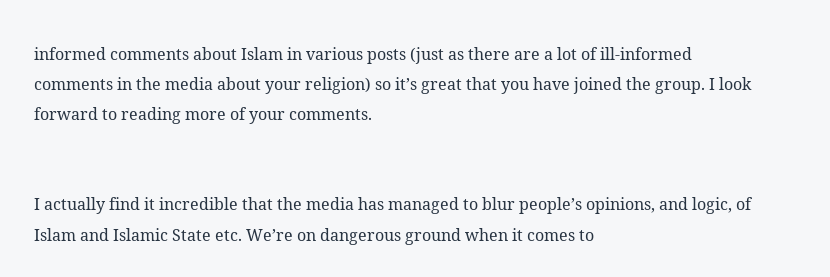informed comments about Islam in various posts (just as there are a lot of ill-informed comments in the media about your religion) so it’s great that you have joined the group. I look forward to reading more of your comments.


I actually find it incredible that the media has managed to blur people’s opinions, and logic, of Islam and Islamic State etc. We’re on dangerous ground when it comes to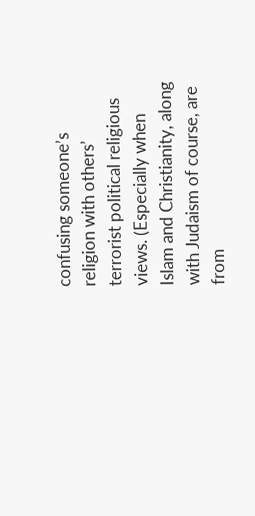confusing someone’s religion with others’ terrorist political religious views. (Especially when Islam and Christianity, along with Judaism of course, are from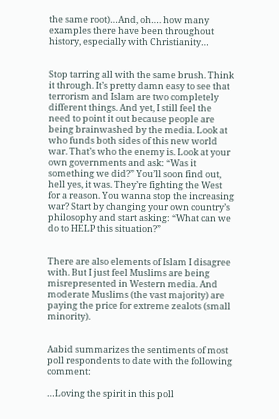the same root)…And, oh…. how many examples there have been throughout history, especially with Christianity…


Stop tarring all with the same brush. Think it through. It’s pretty damn easy to see that terrorism and Islam are two completely different things. And yet, I still feel the need to point it out because people are being brainwashed by the media. Look at who funds both sides of this new world war. That’s who the enemy is. Look at your own governments and ask: “Was it something we did?” You’ll soon find out, hell yes, it was. They’re fighting the West for a reason. You wanna stop the increasing war? Start by changing your own country’s philosophy and start asking: “What can we do to HELP this situation?”


There are also elements of Islam I disagree with. But I just feel Muslims are being misrepresented in Western media. And moderate Muslims (the vast majority) are paying the price for extreme zealots (small minority).


Aabid summarizes the sentiments of most poll respondents to date with the following comment:

…Loving the spirit in this poll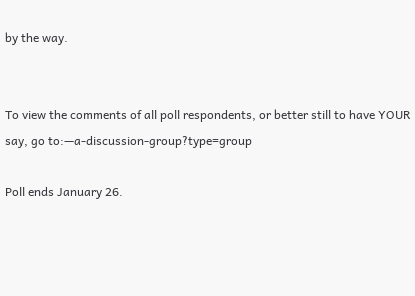by the way.


To view the comments of all poll respondents, or better still to have YOUR say, go to:—a-discussion-group?type=group

Poll ends January 26.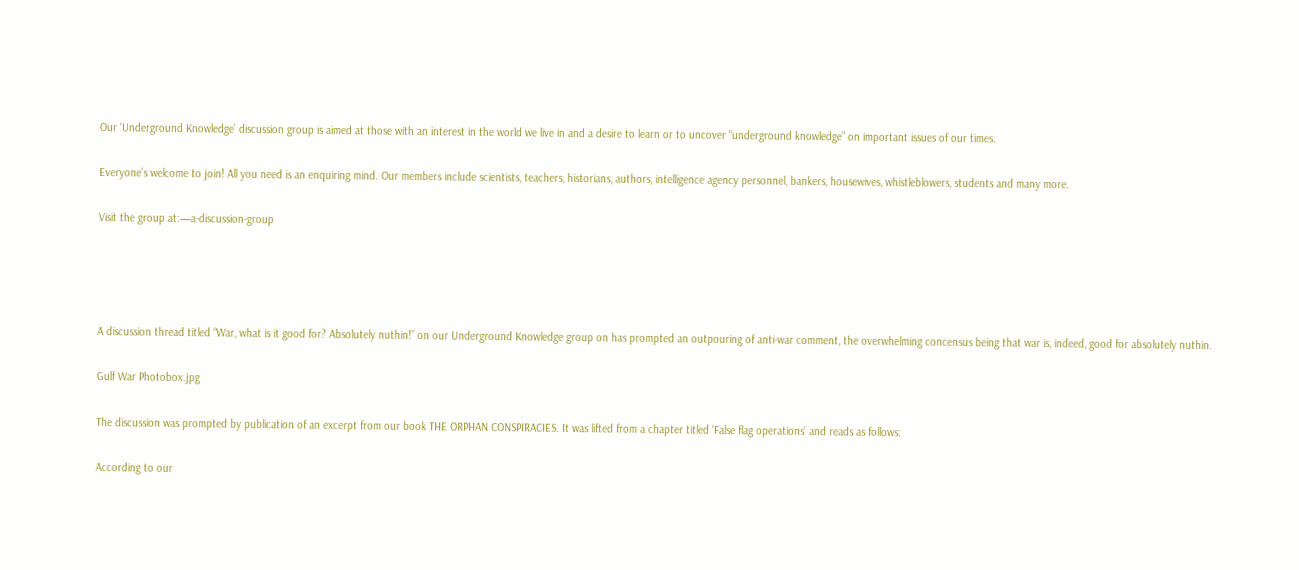Our ‘Underground Knowledge’ discussion group is aimed at those with an interest in the world we live in and a desire to learn or to uncover “underground knowledge” on important issues of our times.

Everyone’s welcome to join! All you need is an enquiring mind. Our members include scientists, teachers, historians, authors, intelligence agency personnel, bankers, housewives, whistleblowers, students and many more.

Visit the group at:—a-discussion-group




A discussion thread titled “War, what is it good for? Absolutely nuthin!” on our Underground Knowledge group on has prompted an outpouring of anti-war comment, the overwhelming concensus being that war is, indeed, good for absolutely nuthin.

Gulf War Photobox.jpg

The discussion was prompted by publication of an excerpt from our book THE ORPHAN CONSPIRACIES. It was lifted from a chapter titled ‘False flag operations’ and reads as follows:

According to our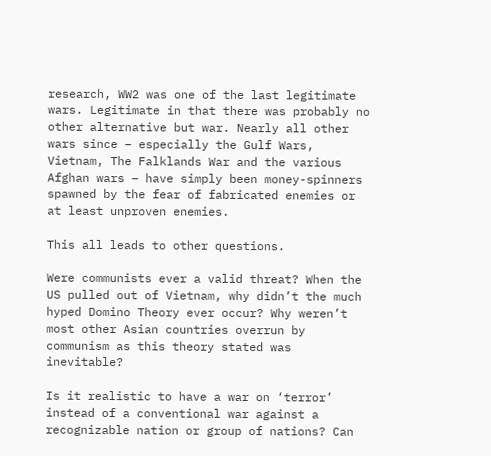research, WW2 was one of the last legitimate wars. Legitimate in that there was probably no other alternative but war. Nearly all other wars since – especially the Gulf Wars, Vietnam, The Falklands War and the various Afghan wars – have simply been money-spinners spawned by the fear of fabricated enemies or at least unproven enemies.

This all leads to other questions.

Were communists ever a valid threat? When the US pulled out of Vietnam, why didn’t the much hyped Domino Theory ever occur? Why weren’t most other Asian countries overrun by communism as this theory stated was inevitable?

Is it realistic to have a war on ‘terror’ instead of a conventional war against a recognizable nation or group of nations? Can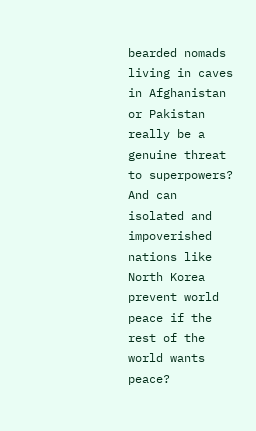bearded nomads living in caves in Afghanistan or Pakistan really be a genuine threat to superpowers? And can isolated and impoverished nations like North Korea prevent world peace if the rest of the world wants peace?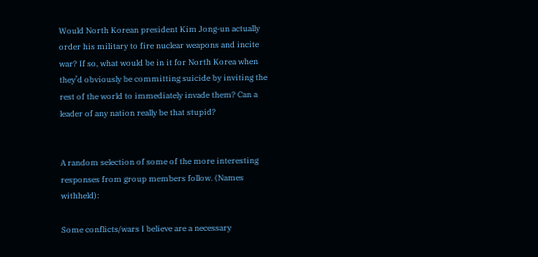Would North Korean president Kim Jong-un actually order his military to fire nuclear weapons and incite war? If so, what would be in it for North Korea when they’d obviously be committing suicide by inviting the rest of the world to immediately invade them? Can a leader of any nation really be that stupid?


A random selection of some of the more interesting responses from group members follow. (Names withheld):

Some conflicts/wars I believe are a necessary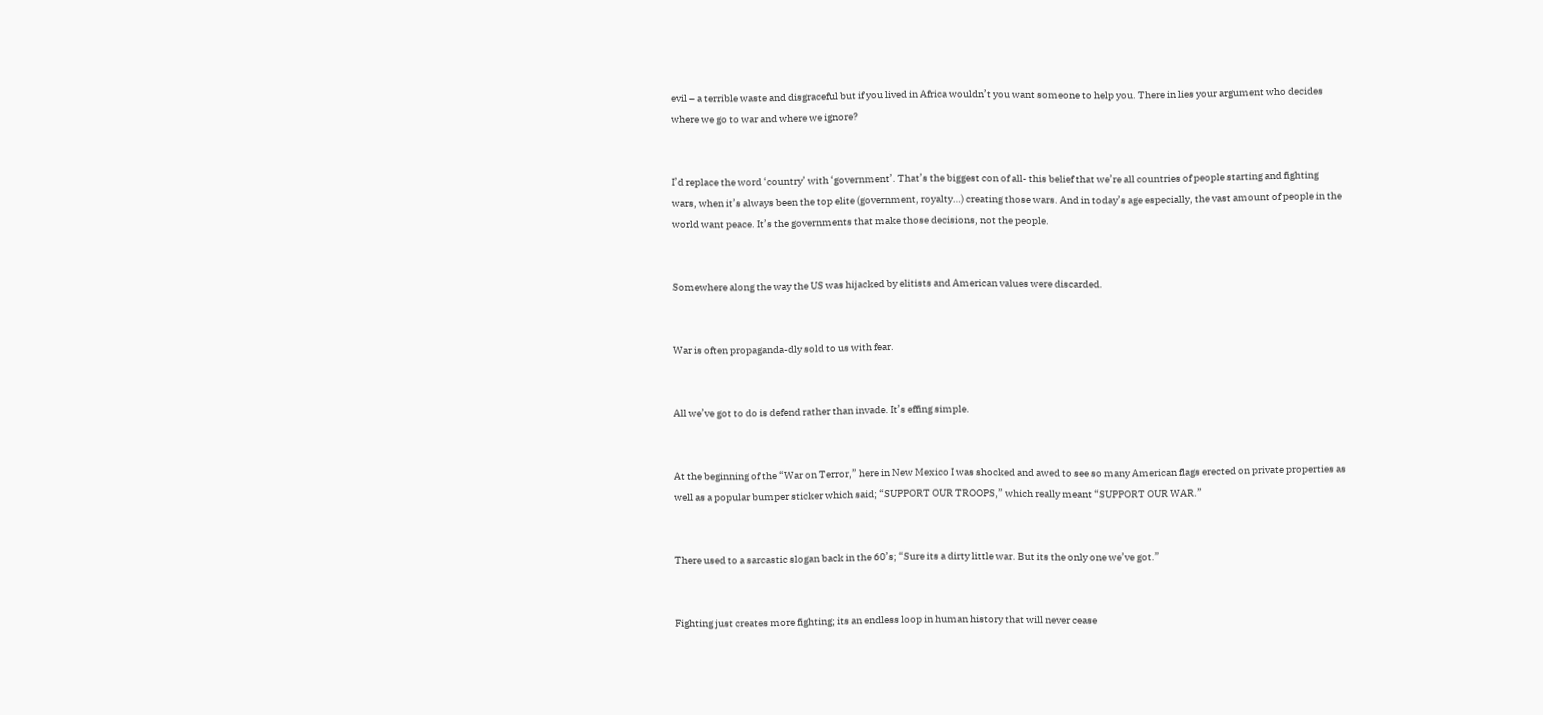evil – a terrible waste and disgraceful but if you lived in Africa wouldn’t you want someone to help you. There in lies your argument who decides where we go to war and where we ignore?


I’d replace the word ‘country’ with ‘government’. That’s the biggest con of all- this belief that we’re all countries of people starting and fighting wars, when it’s always been the top elite (government, royalty…) creating those wars. And in today’s age especially, the vast amount of people in the world want peace. It’s the governments that make those decisions, not the people.


Somewhere along the way the US was hijacked by elitists and American values were discarded.


War is often propaganda-dly sold to us with fear.


All we’ve got to do is defend rather than invade. It’s effing simple.


At the beginning of the “War on Terror,” here in New Mexico I was shocked and awed to see so many American flags erected on private properties as well as a popular bumper sticker which said; “SUPPORT OUR TROOPS,” which really meant “SUPPORT OUR WAR.”


There used to a sarcastic slogan back in the 60’s; “Sure its a dirty little war. But its the only one we’ve got.”


Fighting just creates more fighting; its an endless loop in human history that will never cease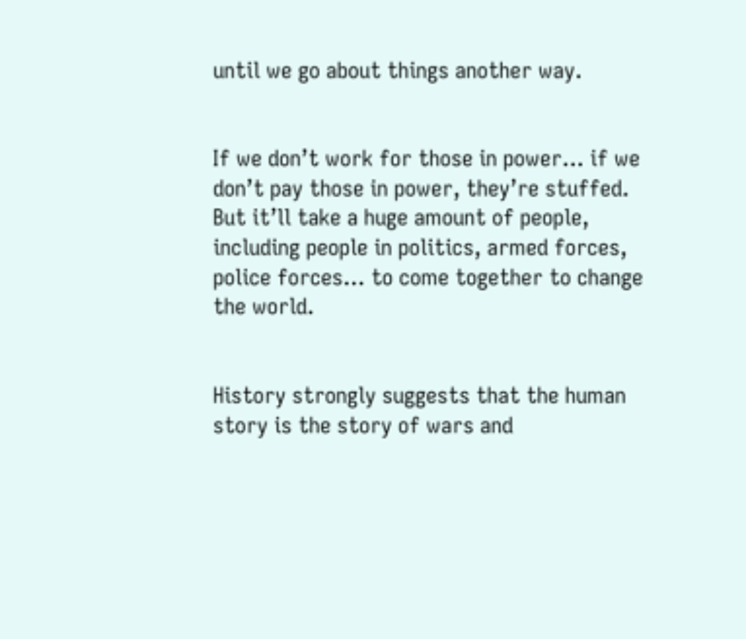until we go about things another way.


If we don’t work for those in power… if we don’t pay those in power, they’re stuffed. But it’ll take a huge amount of people, including people in politics, armed forces, police forces… to come together to change the world.


History strongly suggests that the human story is the story of wars and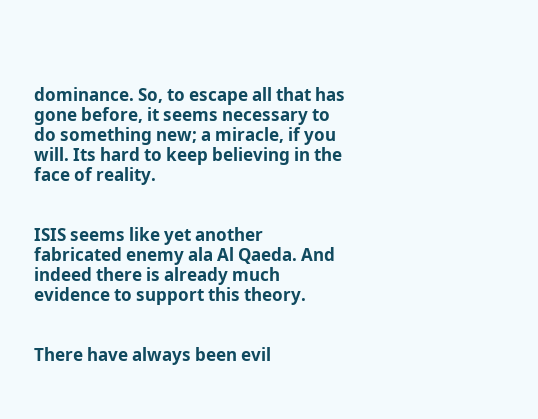dominance. So, to escape all that has gone before, it seems necessary to do something new; a miracle, if you will. Its hard to keep believing in the face of reality.


ISIS seems like yet another fabricated enemy ala Al Qaeda. And indeed there is already much evidence to support this theory.


There have always been evil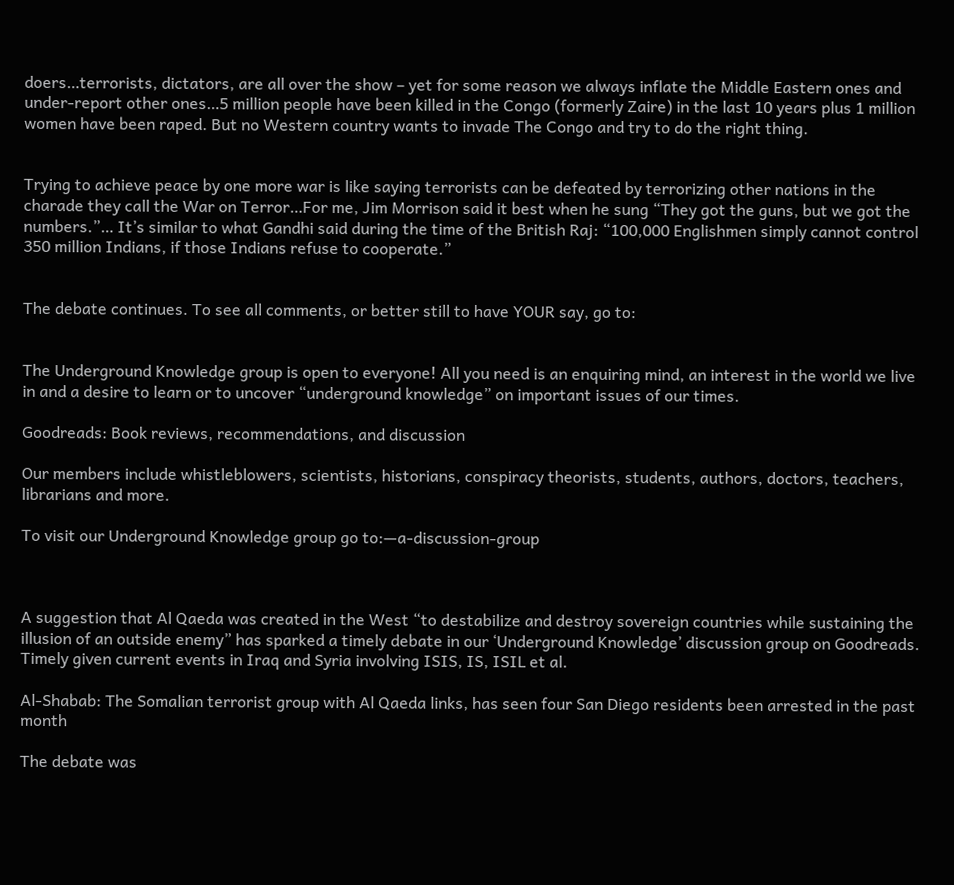doers…terrorists, dictators, are all over the show – yet for some reason we always inflate the Middle Eastern ones and under-report other ones…5 million people have been killed in the Congo (formerly Zaire) in the last 10 years plus 1 million women have been raped. But no Western country wants to invade The Congo and try to do the right thing.


Trying to achieve peace by one more war is like saying terrorists can be defeated by terrorizing other nations in the charade they call the War on Terror…For me, Jim Morrison said it best when he sung “They got the guns, but we got the numbers.”… It’s similar to what Gandhi said during the time of the British Raj: “100,000 Englishmen simply cannot control 350 million Indians, if those Indians refuse to cooperate.”


The debate continues. To see all comments, or better still to have YOUR say, go to:


The Underground Knowledge group is open to everyone! All you need is an enquiring mind, an interest in the world we live in and a desire to learn or to uncover “underground knowledge” on important issues of our times.

Goodreads: Book reviews, recommendations, and discussion

Our members include whistleblowers, scientists, historians, conspiracy theorists, students, authors, doctors, teachers, librarians and more.

To visit our Underground Knowledge group go to:—a-discussion-group



A suggestion that Al Qaeda was created in the West “to destabilize and destroy sovereign countries while sustaining the illusion of an outside enemy” has sparked a timely debate in our ‘Underground Knowledge’ discussion group on Goodreads. Timely given current events in Iraq and Syria involving ISIS, IS, ISIL et al.

Al-Shabab: The Somalian terrorist group with Al Qaeda links, has seen four San Diego residents been arrested in the past month

The debate was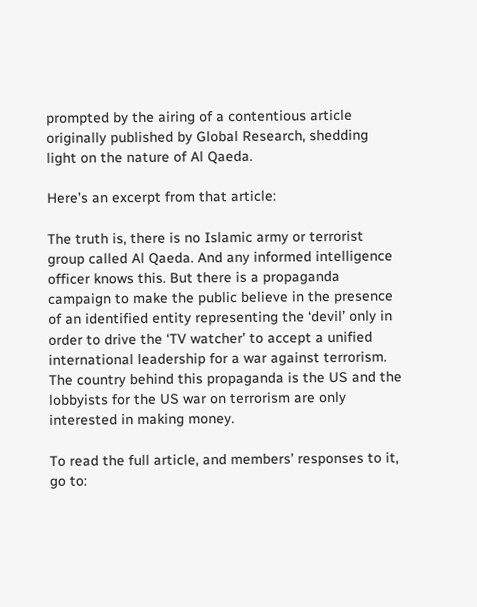prompted by the airing of a contentious article originally published by Global Research, shedding light on the nature of Al Qaeda.

Here’s an excerpt from that article:

The truth is, there is no Islamic army or terrorist group called Al Qaeda. And any informed intelligence officer knows this. But there is a propaganda campaign to make the public believe in the presence of an identified entity representing the ‘devil’ only in order to drive the ‘TV watcher’ to accept a unified international leadership for a war against terrorism. The country behind this propaganda is the US and the lobbyists for the US war on terrorism are only interested in making money.

To read the full article, and members’ responses to it, go to: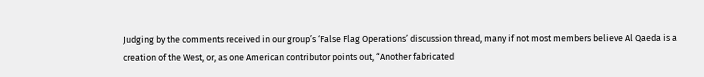Judging by the comments received in our group’s ‘False Flag Operations’ discussion thread, many if not most members believe Al Qaeda is a creation of the West, or, as one American contributor points out, “Another fabricated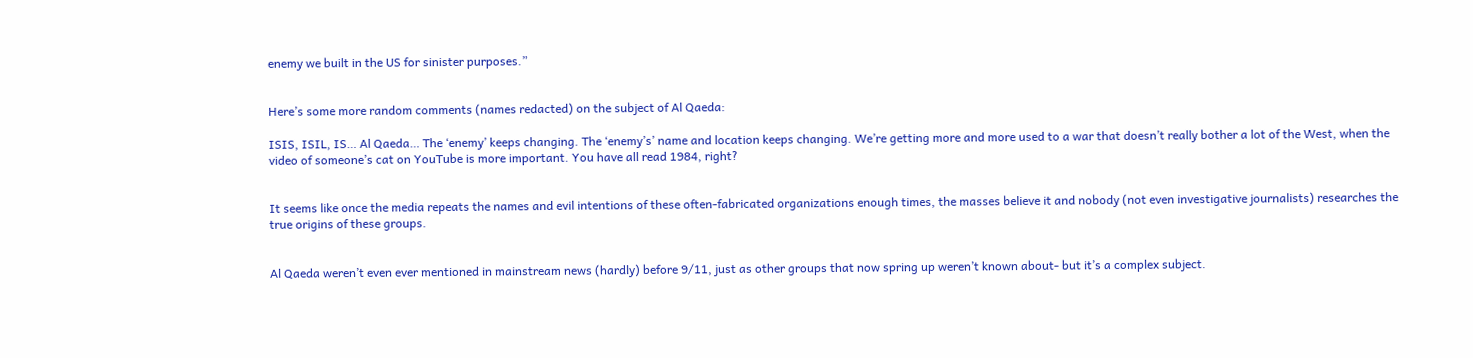enemy we built in the US for sinister purposes.”


Here’s some more random comments (names redacted) on the subject of Al Qaeda:

ISIS, ISIL, IS… Al Qaeda… The ‘enemy’ keeps changing. The ‘enemy’s’ name and location keeps changing. We’re getting more and more used to a war that doesn’t really bother a lot of the West, when the video of someone’s cat on YouTube is more important. You have all read 1984, right?


It seems like once the media repeats the names and evil intentions of these often-fabricated organizations enough times, the masses believe it and nobody (not even investigative journalists) researches the true origins of these groups.


Al Qaeda weren’t even ever mentioned in mainstream news (hardly) before 9/11, just as other groups that now spring up weren’t known about- but it’s a complex subject.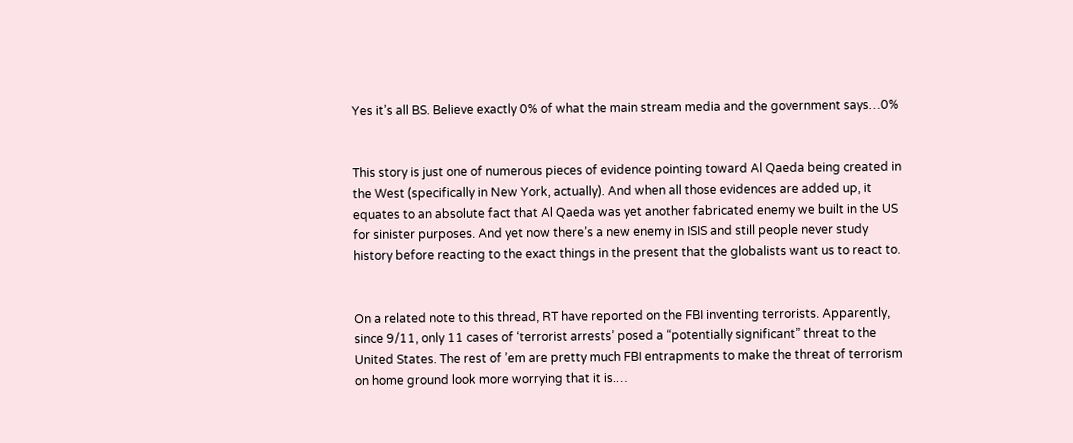Yes it’s all BS. Believe exactly 0% of what the main stream media and the government says…0%


This story is just one of numerous pieces of evidence pointing toward Al Qaeda being created in the West (specifically in New York, actually). And when all those evidences are added up, it equates to an absolute fact that Al Qaeda was yet another fabricated enemy we built in the US for sinister purposes. And yet now there’s a new enemy in ISIS and still people never study history before reacting to the exact things in the present that the globalists want us to react to.


On a related note to this thread, RT have reported on the FBI inventing terrorists. Apparently, since 9/11, only 11 cases of ‘terrorist arrests’ posed a “potentially significant” threat to the United States. The rest of ’em are pretty much FBI entrapments to make the threat of terrorism on home ground look more worrying that it is.…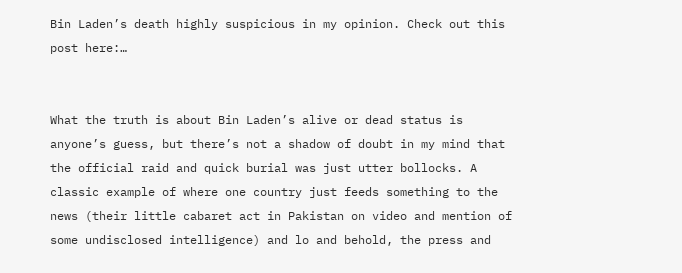Bin Laden’s death highly suspicious in my opinion. Check out this post here:…


What the truth is about Bin Laden’s alive or dead status is anyone’s guess, but there’s not a shadow of doubt in my mind that the official raid and quick burial was just utter bollocks. A classic example of where one country just feeds something to the news (their little cabaret act in Pakistan on video and mention of some undisclosed intelligence) and lo and behold, the press and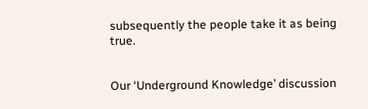subsequently the people take it as being true.


Our ‘Underground Knowledge’ discussion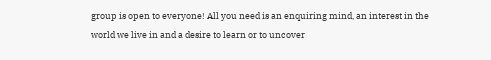group is open to everyone! All you need is an enquiring mind, an interest in the world we live in and a desire to learn or to uncover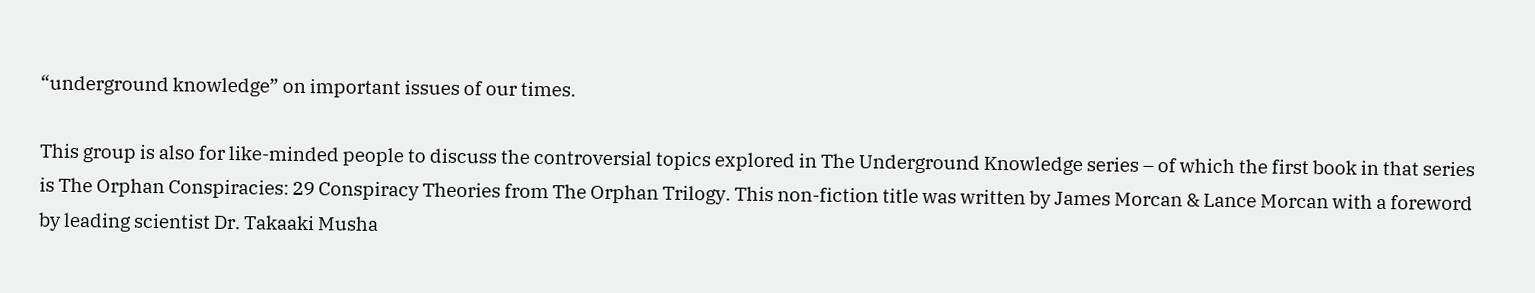“underground knowledge” on important issues of our times.

This group is also for like-minded people to discuss the controversial topics explored in The Underground Knowledge series – of which the first book in that series is The Orphan Conspiracies: 29 Conspiracy Theories from The Orphan Trilogy. This non-fiction title was written by James Morcan & Lance Morcan with a foreword by leading scientist Dr. Takaaki Musha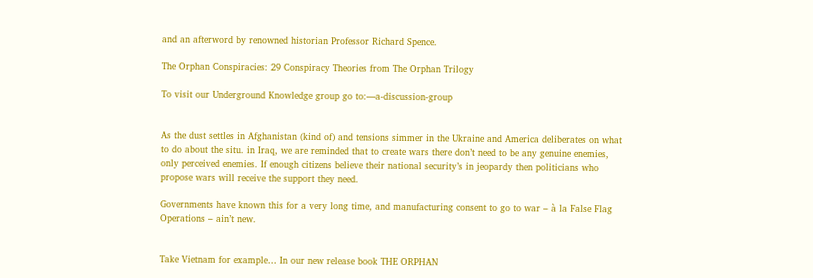and an afterword by renowned historian Professor Richard Spence.

The Orphan Conspiracies: 29 Conspiracy Theories from The Orphan Trilogy

To visit our Underground Knowledge group go to:—a-discussion-group


As the dust settles in Afghanistan (kind of) and tensions simmer in the Ukraine and America deliberates on what to do about the situ. in Iraq, we are reminded that to create wars there don’t need to be any genuine enemies, only perceived enemies. If enough citizens believe their national security’s in jeopardy then politicians who propose wars will receive the support they need.

Governments have known this for a very long time, and manufacturing consent to go to war – à la False Flag Operations – ain’t new.


Take Vietnam for example… In our new release book THE ORPHAN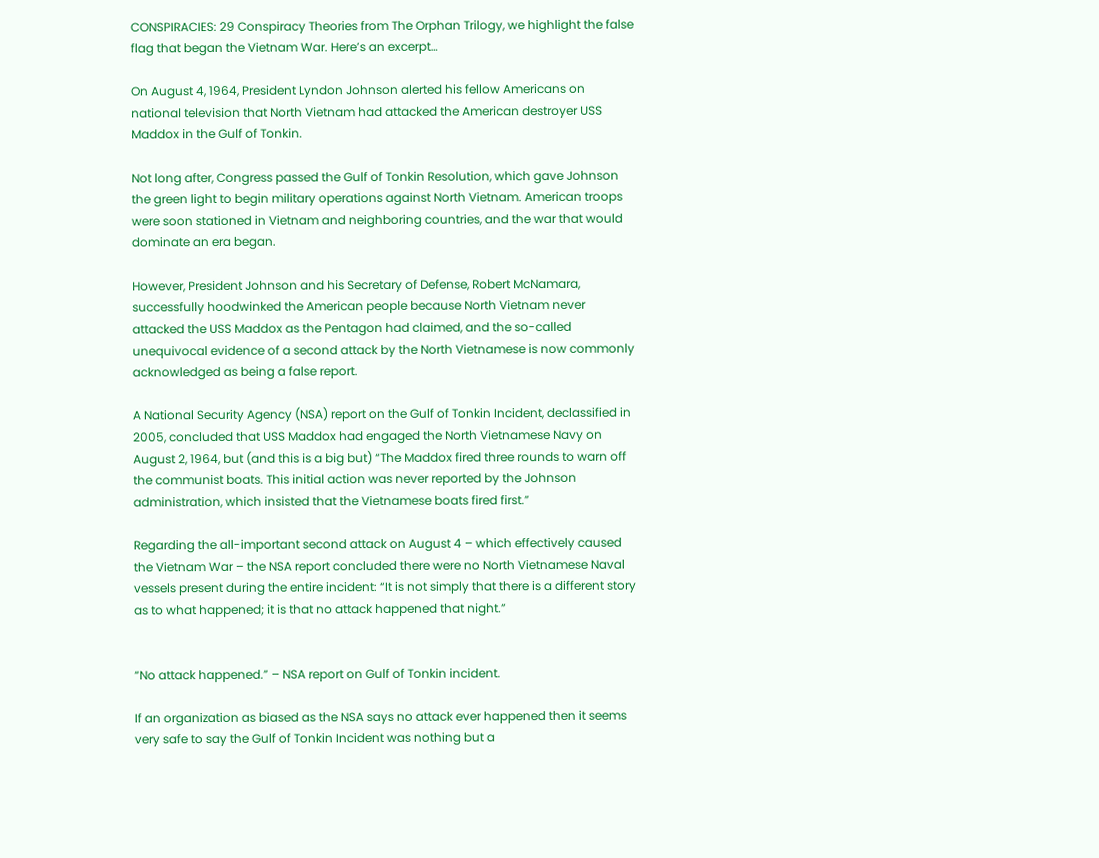CONSPIRACIES: 29 Conspiracy Theories from The Orphan Trilogy, we highlight the false flag that began the Vietnam War. Here’s an excerpt…

On August 4, 1964, President Lyndon Johnson alerted his fellow Americans on national television that North Vietnam had attacked the American destroyer USS Maddox in the Gulf of Tonkin.

Not long after, Congress passed the Gulf of Tonkin Resolution, which gave Johnson the green light to begin military operations against North Vietnam. American troops were soon stationed in Vietnam and neighboring countries, and the war that would dominate an era began.

However, President Johnson and his Secretary of Defense, Robert McNamara, successfully hoodwinked the American people because North Vietnam never attacked the USS Maddox as the Pentagon had claimed, and the so-called unequivocal evidence of a second attack by the North Vietnamese is now commonly acknowledged as being a false report.

A National Security Agency (NSA) report on the Gulf of Tonkin Incident, declassified in 2005, concluded that USS Maddox had engaged the North Vietnamese Navy on August 2, 1964, but (and this is a big but) “The Maddox fired three rounds to warn off the communist boats. This initial action was never reported by the Johnson administration, which insisted that the Vietnamese boats fired first.”

Regarding the all-important second attack on August 4 – which effectively caused the Vietnam War – the NSA report concluded there were no North Vietnamese Naval vessels present during the entire incident: “It is not simply that there is a different story as to what happened; it is that no attack happened that night.”


“No attack happened.” – NSA report on Gulf of Tonkin incident.

If an organization as biased as the NSA says no attack ever happened then it seems very safe to say the Gulf of Tonkin Incident was nothing but a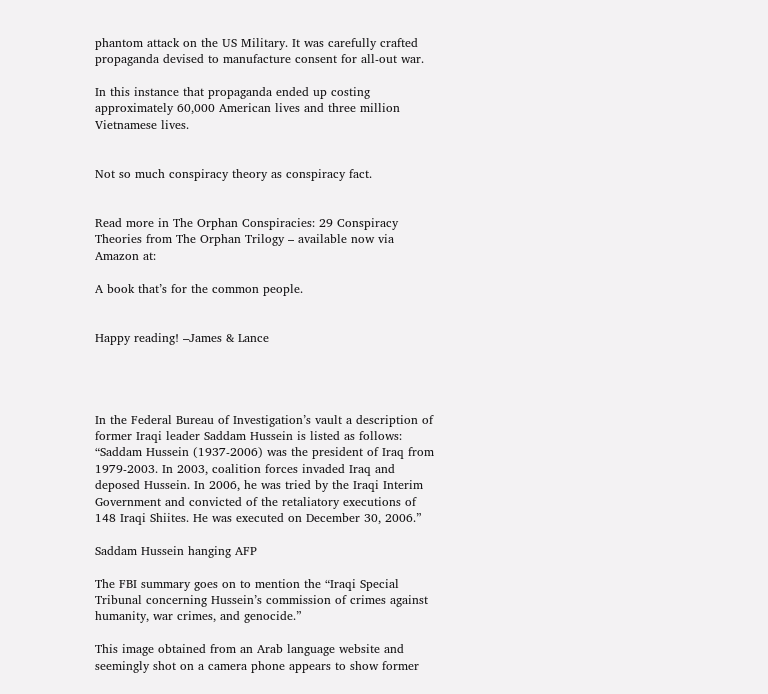phantom attack on the US Military. It was carefully crafted propaganda devised to manufacture consent for all-out war.

In this instance that propaganda ended up costing approximately 60,000 American lives and three million Vietnamese lives.


Not so much conspiracy theory as conspiracy fact.


Read more in The Orphan Conspiracies: 29 Conspiracy Theories from The Orphan Trilogy – available now via Amazon at:

A book that’s for the common people.


Happy reading! –James & Lance




In the Federal Bureau of Investigation’s vault a description of former Iraqi leader Saddam Hussein is listed as follows: “Saddam Hussein (1937-2006) was the president of Iraq from 1979-2003. In 2003, coalition forces invaded Iraq and deposed Hussein. In 2006, he was tried by the Iraqi Interim Government and convicted of the retaliatory executions of 148 Iraqi Shiites. He was executed on December 30, 2006.”

Saddam Hussein hanging AFP

The FBI summary goes on to mention the “Iraqi Special Tribunal concerning Hussein’s commission of crimes against humanity, war crimes, and genocide.”

This image obtained from an Arab language website and seemingly shot on a camera phone appears to show former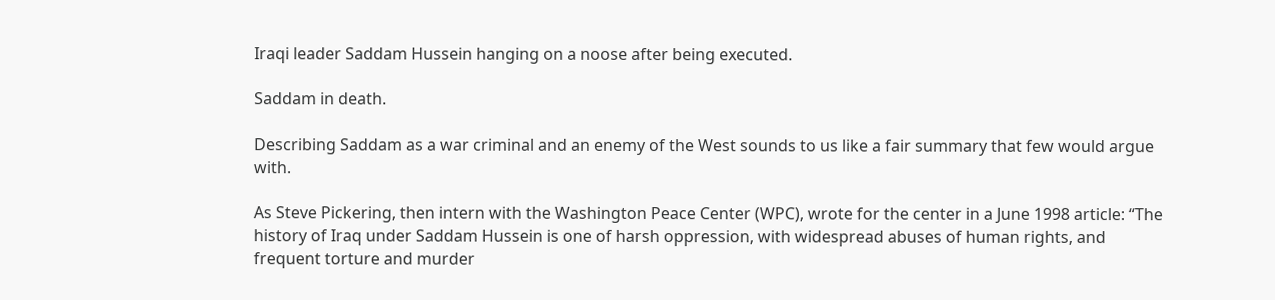Iraqi leader Saddam Hussein hanging on a noose after being executed.

Saddam in death.

Describing Saddam as a war criminal and an enemy of the West sounds to us like a fair summary that few would argue with.

As Steve Pickering, then intern with the Washington Peace Center (WPC), wrote for the center in a June 1998 article: “The history of Iraq under Saddam Hussein is one of harsh oppression, with widespread abuses of human rights, and frequent torture and murder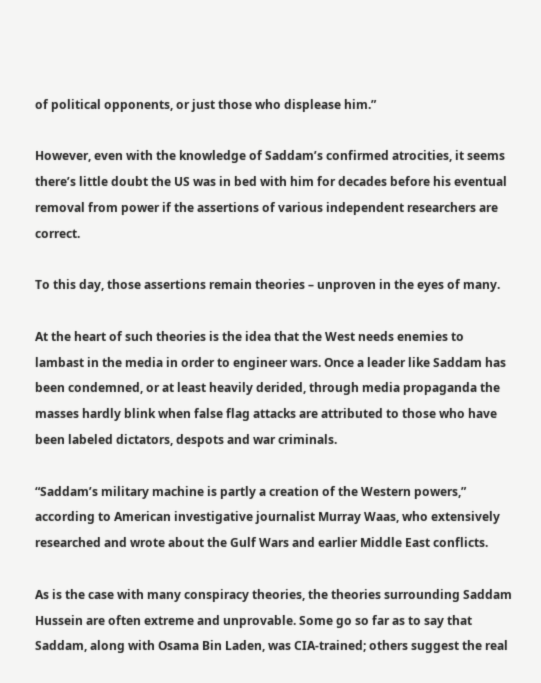of political opponents, or just those who displease him.”

However, even with the knowledge of Saddam’s confirmed atrocities, it seems there’s little doubt the US was in bed with him for decades before his eventual removal from power if the assertions of various independent researchers are correct.

To this day, those assertions remain theories – unproven in the eyes of many.

At the heart of such theories is the idea that the West needs enemies to lambast in the media in order to engineer wars. Once a leader like Saddam has been condemned, or at least heavily derided, through media propaganda the masses hardly blink when false flag attacks are attributed to those who have been labeled dictators, despots and war criminals.

“Saddam’s military machine is partly a creation of the Western powers,” according to American investigative journalist Murray Waas, who extensively researched and wrote about the Gulf Wars and earlier Middle East conflicts.

As is the case with many conspiracy theories, the theories surrounding Saddam Hussein are often extreme and unprovable. Some go so far as to say that Saddam, along with Osama Bin Laden, was CIA-trained; others suggest the real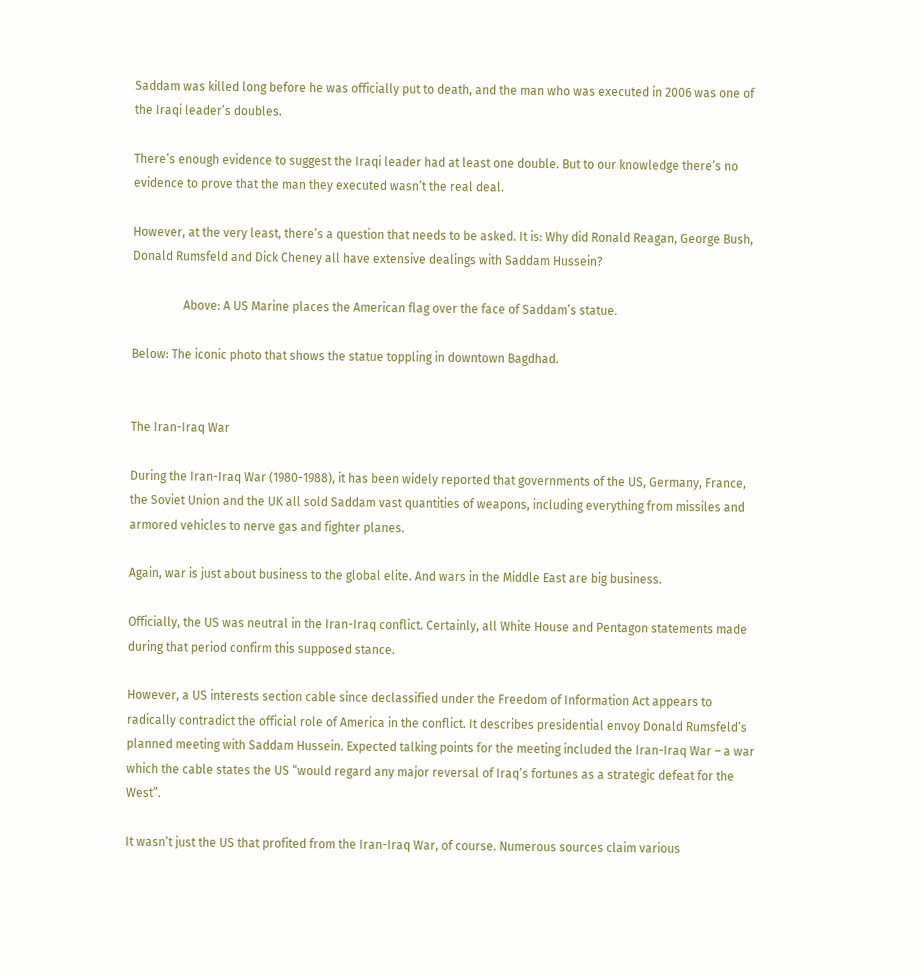Saddam was killed long before he was officially put to death, and the man who was executed in 2006 was one of the Iraqi leader’s doubles.

There’s enough evidence to suggest the Iraqi leader had at least one double. But to our knowledge there’s no evidence to prove that the man they executed wasn’t the real deal.

However, at the very least, there’s a question that needs to be asked. It is: Why did Ronald Reagan, George Bush, Donald Rumsfeld and Dick Cheney all have extensive dealings with Saddam Hussein?

                 Above: A US Marine places the American flag over the face of Saddam’s statue.

Below: The iconic photo that shows the statue toppling in downtown Bagdhad.


The Iran-Iraq War

During the Iran-Iraq War (1980-1988), it has been widely reported that governments of the US, Germany, France, the Soviet Union and the UK all sold Saddam vast quantities of weapons, including everything from missiles and armored vehicles to nerve gas and fighter planes.

Again, war is just about business to the global elite. And wars in the Middle East are big business.

Officially, the US was neutral in the Iran-Iraq conflict. Certainly, all White House and Pentagon statements made during that period confirm this supposed stance.

However, a US interests section cable since declassified under the Freedom of Information Act appears to radically contradict the official role of America in the conflict. It describes presidential envoy Donald Rumsfeld’s planned meeting with Saddam Hussein. Expected talking points for the meeting included the Iran-Iraq War – a war which the cable states the US “would regard any major reversal of Iraq’s fortunes as a strategic defeat for the West”.

It wasn’t just the US that profited from the Iran-Iraq War, of course. Numerous sources claim various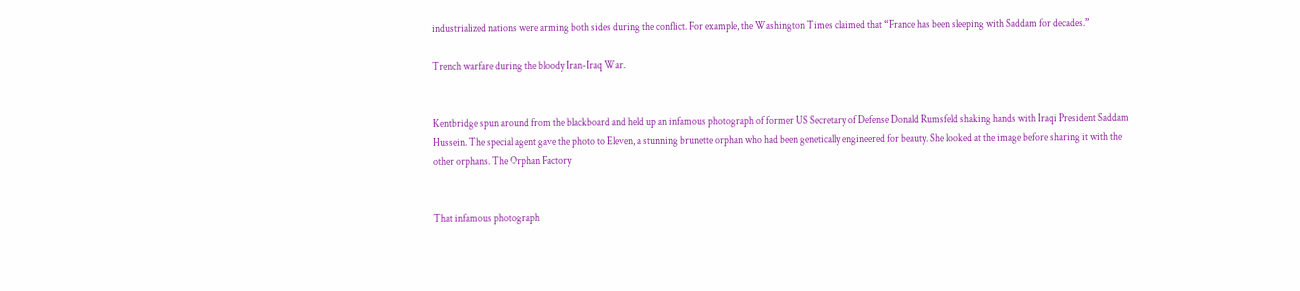industrialized nations were arming both sides during the conflict. For example, the Washington Times claimed that “France has been sleeping with Saddam for decades.”

Trench warfare during the bloody Iran-Iraq War.


Kentbridge spun around from the blackboard and held up an infamous photograph of former US Secretary of Defense Donald Rumsfeld shaking hands with Iraqi President Saddam Hussein. The special agent gave the photo to Eleven, a stunning brunette orphan who had been genetically engineered for beauty. She looked at the image before sharing it with the other orphans. The Orphan Factory


That infamous photograph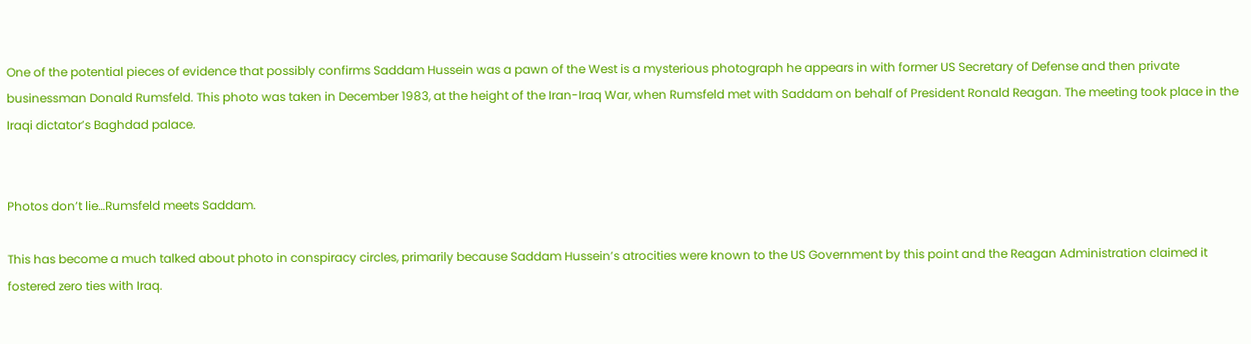One of the potential pieces of evidence that possibly confirms Saddam Hussein was a pawn of the West is a mysterious photograph he appears in with former US Secretary of Defense and then private businessman Donald Rumsfeld. This photo was taken in December 1983, at the height of the Iran-Iraq War, when Rumsfeld met with Saddam on behalf of President Ronald Reagan. The meeting took place in the Iraqi dictator’s Baghdad palace.


Photos don’t lie…Rumsfeld meets Saddam.

This has become a much talked about photo in conspiracy circles, primarily because Saddam Hussein’s atrocities were known to the US Government by this point and the Reagan Administration claimed it fostered zero ties with Iraq.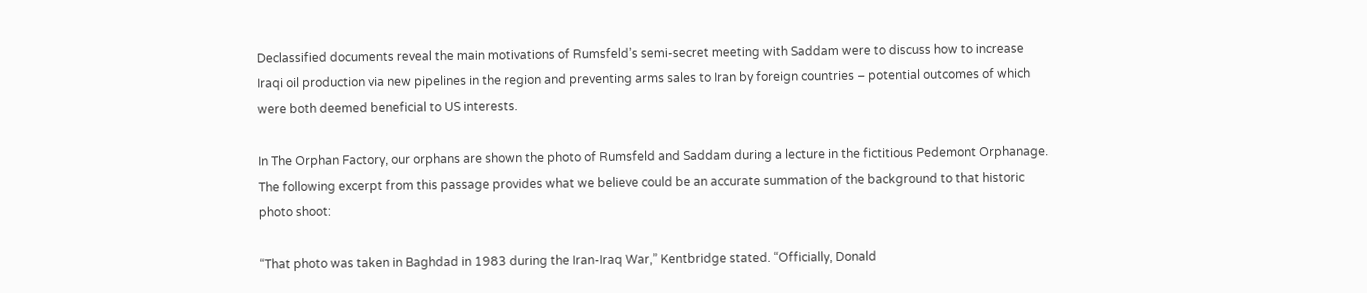Declassified documents reveal the main motivations of Rumsfeld’s semi-secret meeting with Saddam were to discuss how to increase Iraqi oil production via new pipelines in the region and preventing arms sales to Iran by foreign countries – potential outcomes of which were both deemed beneficial to US interests.

In The Orphan Factory, our orphans are shown the photo of Rumsfeld and Saddam during a lecture in the fictitious Pedemont Orphanage. The following excerpt from this passage provides what we believe could be an accurate summation of the background to that historic photo shoot:

“That photo was taken in Baghdad in 1983 during the Iran-Iraq War,” Kentbridge stated. “Officially, Donald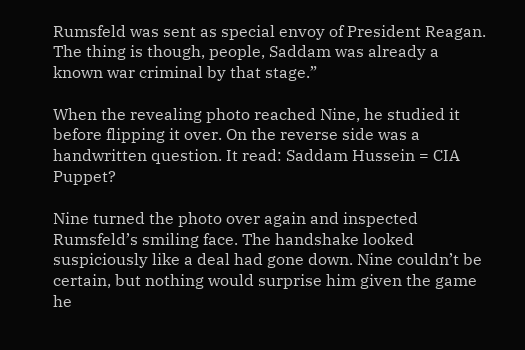Rumsfeld was sent as special envoy of President Reagan. The thing is though, people, Saddam was already a known war criminal by that stage.”

When the revealing photo reached Nine, he studied it before flipping it over. On the reverse side was a handwritten question. It read: Saddam Hussein = CIA Puppet?

Nine turned the photo over again and inspected Rumsfeld’s smiling face. The handshake looked suspiciously like a deal had gone down. Nine couldn’t be certain, but nothing would surprise him given the game he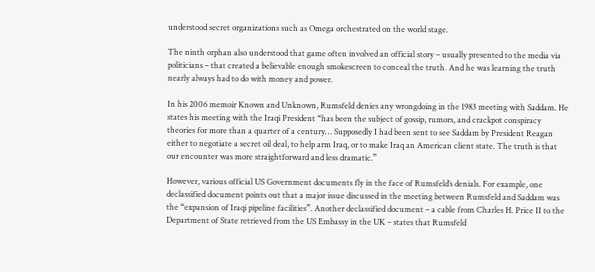understood secret organizations such as Omega orchestrated on the world stage.

The ninth orphan also understood that game often involved an official story – usually presented to the media via politicians – that created a believable enough smokescreen to conceal the truth. And he was learning the truth nearly always had to do with money and power.

In his 2006 memoir Known and Unknown, Rumsfeld denies any wrongdoing in the 1983 meeting with Saddam. He states his meeting with the Iraqi President “has been the subject of gossip, rumors, and crackpot conspiracy theories for more than a quarter of a century… Supposedly I had been sent to see Saddam by President Reagan either to negotiate a secret oil deal, to help arm Iraq, or to make Iraq an American client state. The truth is that our encounter was more straightforward and less dramatic.”

However, various official US Government documents fly in the face of Rumsfeld’s denials. For example, one declassified document points out that a major issue discussed in the meeting between Rumsfeld and Saddam was the “expansion of Iraqi pipeline facilities”. Another declassified document – a cable from Charles H. Price II to the Department of State retrieved from the US Embassy in the UK – states that Rumsfeld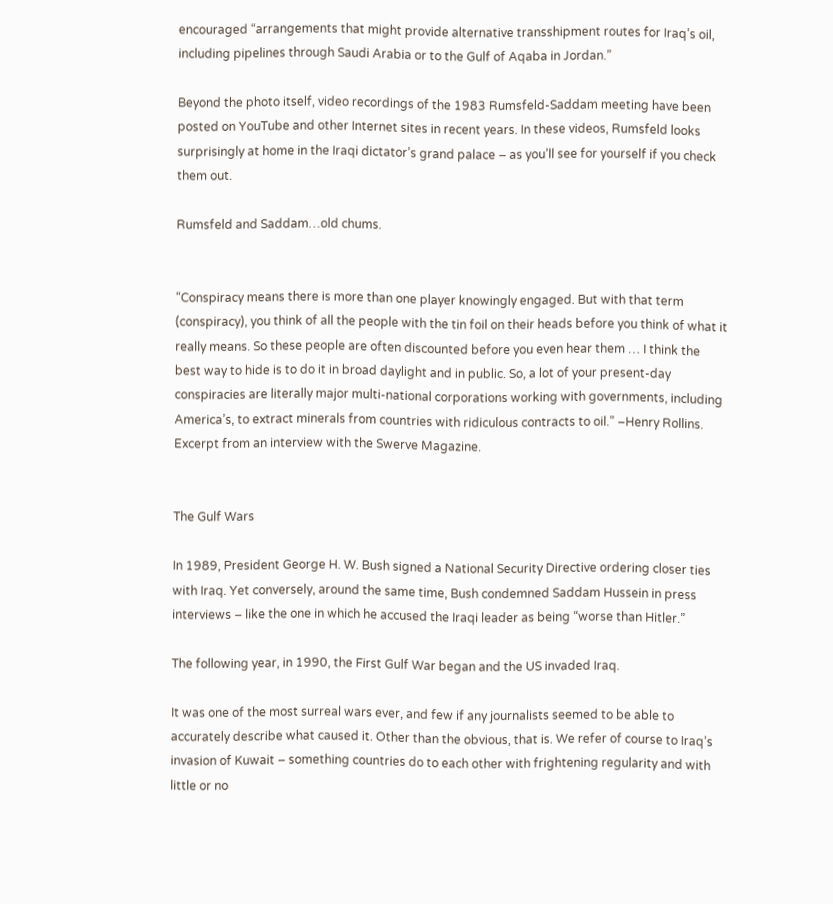encouraged “arrangements that might provide alternative transshipment routes for Iraq’s oil, including pipelines through Saudi Arabia or to the Gulf of Aqaba in Jordan.”

Beyond the photo itself, video recordings of the 1983 Rumsfeld-Saddam meeting have been posted on YouTube and other Internet sites in recent years. In these videos, Rumsfeld looks surprisingly at home in the Iraqi dictator’s grand palace – as you’ll see for yourself if you check them out.

Rumsfeld and Saddam…old chums.


“Conspiracy means there is more than one player knowingly engaged. But with that term (conspiracy), you think of all the people with the tin foil on their heads before you think of what it really means. So these people are often discounted before you even hear them … I think the best way to hide is to do it in broad daylight and in public. So, a lot of your present-day conspiracies are literally major multi-national corporations working with governments, including America’s, to extract minerals from countries with ridiculous contracts to oil.” –Henry Rollins. Excerpt from an interview with the Swerve Magazine.


The Gulf Wars

In 1989, President George H. W. Bush signed a National Security Directive ordering closer ties with Iraq. Yet conversely, around the same time, Bush condemned Saddam Hussein in press interviews – like the one in which he accused the Iraqi leader as being “worse than Hitler.”

The following year, in 1990, the First Gulf War began and the US invaded Iraq.

It was one of the most surreal wars ever, and few if any journalists seemed to be able to accurately describe what caused it. Other than the obvious, that is. We refer of course to Iraq’s invasion of Kuwait – something countries do to each other with frightening regularity and with little or no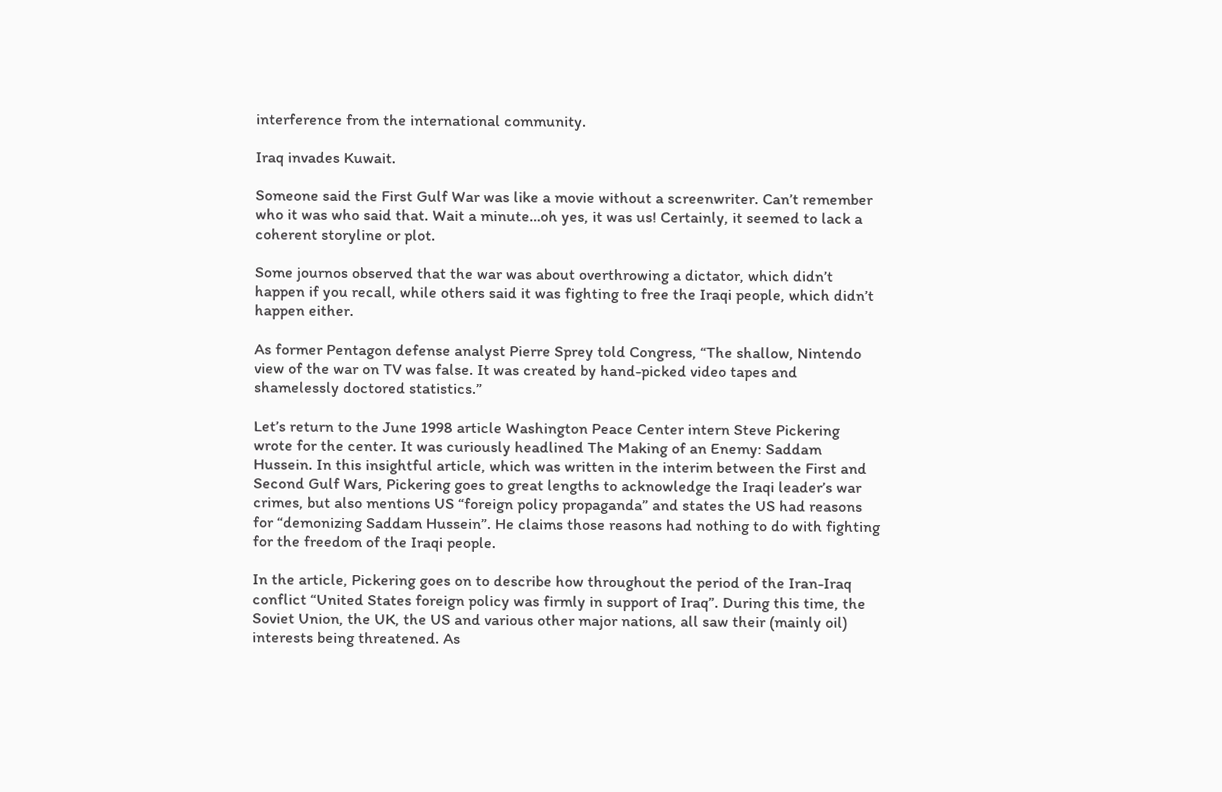interference from the international community.

Iraq invades Kuwait.

Someone said the First Gulf War was like a movie without a screenwriter. Can’t remember who it was who said that. Wait a minute…oh yes, it was us! Certainly, it seemed to lack a coherent storyline or plot.

Some journos observed that the war was about overthrowing a dictator, which didn’t happen if you recall, while others said it was fighting to free the Iraqi people, which didn’t happen either.

As former Pentagon defense analyst Pierre Sprey told Congress, “The shallow, Nintendo view of the war on TV was false. It was created by hand-picked video tapes and shamelessly doctored statistics.”

Let’s return to the June 1998 article Washington Peace Center intern Steve Pickering wrote for the center. It was curiously headlined The Making of an Enemy: Saddam Hussein. In this insightful article, which was written in the interim between the First and Second Gulf Wars, Pickering goes to great lengths to acknowledge the Iraqi leader’s war crimes, but also mentions US “foreign policy propaganda” and states the US had reasons for “demonizing Saddam Hussein”. He claims those reasons had nothing to do with fighting for the freedom of the Iraqi people.

In the article, Pickering goes on to describe how throughout the period of the Iran-Iraq conflict “United States foreign policy was firmly in support of Iraq”. During this time, the Soviet Union, the UK, the US and various other major nations, all saw their (mainly oil) interests being threatened. As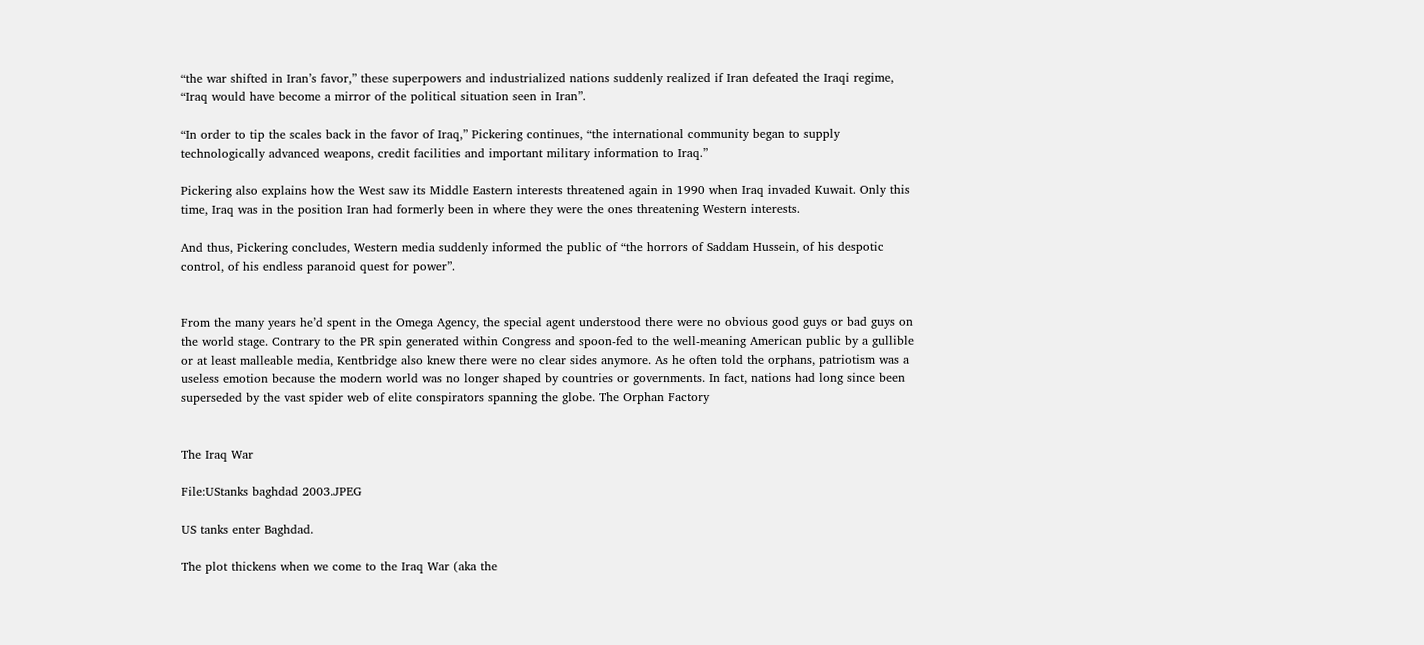“the war shifted in Iran’s favor,” these superpowers and industrialized nations suddenly realized if Iran defeated the Iraqi regime, “Iraq would have become a mirror of the political situation seen in Iran”.

“In order to tip the scales back in the favor of Iraq,” Pickering continues, “the international community began to supply technologically advanced weapons, credit facilities and important military information to Iraq.”

Pickering also explains how the West saw its Middle Eastern interests threatened again in 1990 when Iraq invaded Kuwait. Only this time, Iraq was in the position Iran had formerly been in where they were the ones threatening Western interests.

And thus, Pickering concludes, Western media suddenly informed the public of “the horrors of Saddam Hussein, of his despotic control, of his endless paranoid quest for power”.


From the many years he’d spent in the Omega Agency, the special agent understood there were no obvious good guys or bad guys on the world stage. Contrary to the PR spin generated within Congress and spoon-fed to the well-meaning American public by a gullible or at least malleable media, Kentbridge also knew there were no clear sides anymore. As he often told the orphans, patriotism was a useless emotion because the modern world was no longer shaped by countries or governments. In fact, nations had long since been superseded by the vast spider web of elite conspirators spanning the globe. The Orphan Factory


The Iraq War

File:UStanks baghdad 2003.JPEG

US tanks enter Baghdad.

The plot thickens when we come to the Iraq War (aka the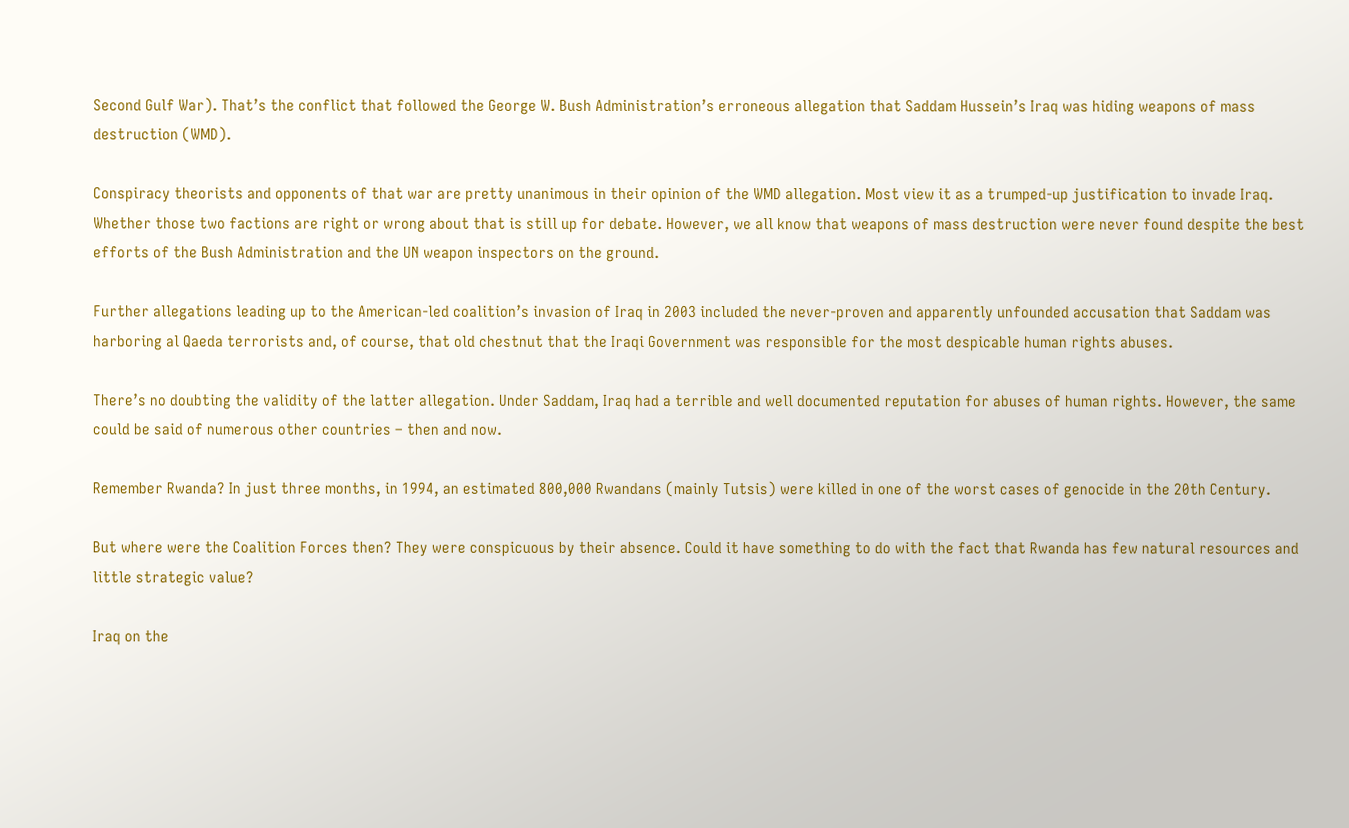Second Gulf War). That’s the conflict that followed the George W. Bush Administration’s erroneous allegation that Saddam Hussein’s Iraq was hiding weapons of mass destruction (WMD).

Conspiracy theorists and opponents of that war are pretty unanimous in their opinion of the WMD allegation. Most view it as a trumped-up justification to invade Iraq. Whether those two factions are right or wrong about that is still up for debate. However, we all know that weapons of mass destruction were never found despite the best efforts of the Bush Administration and the UN weapon inspectors on the ground.

Further allegations leading up to the American-led coalition’s invasion of Iraq in 2003 included the never-proven and apparently unfounded accusation that Saddam was harboring al Qaeda terrorists and, of course, that old chestnut that the Iraqi Government was responsible for the most despicable human rights abuses.

There’s no doubting the validity of the latter allegation. Under Saddam, Iraq had a terrible and well documented reputation for abuses of human rights. However, the same could be said of numerous other countries – then and now.

Remember Rwanda? In just three months, in 1994, an estimated 800,000 Rwandans (mainly Tutsis) were killed in one of the worst cases of genocide in the 20th Century.

But where were the Coalition Forces then? They were conspicuous by their absence. Could it have something to do with the fact that Rwanda has few natural resources and little strategic value?

Iraq on the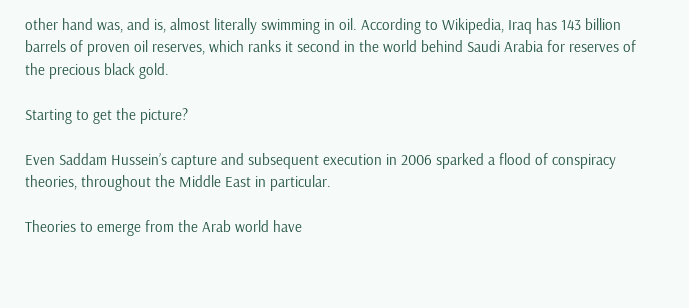other hand was, and is, almost literally swimming in oil. According to Wikipedia, Iraq has 143 billion barrels of proven oil reserves, which ranks it second in the world behind Saudi Arabia for reserves of the precious black gold.

Starting to get the picture?

Even Saddam Hussein’s capture and subsequent execution in 2006 sparked a flood of conspiracy theories, throughout the Middle East in particular.

Theories to emerge from the Arab world have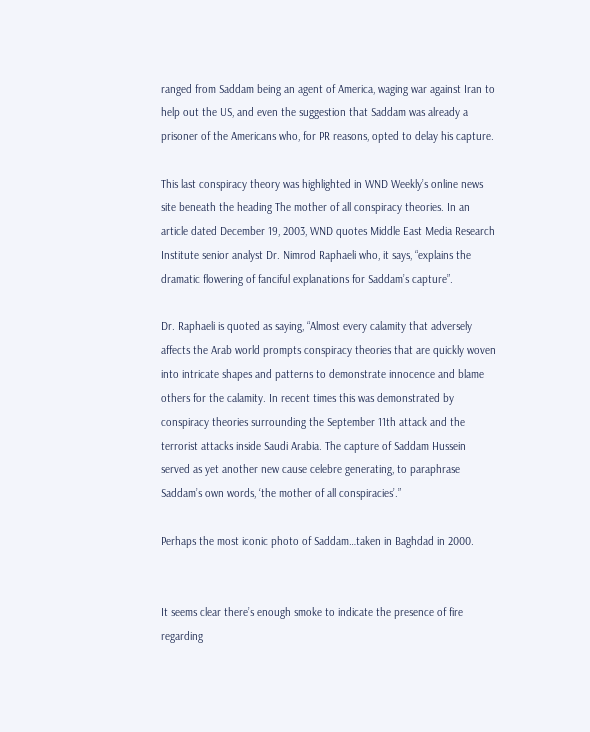ranged from Saddam being an agent of America, waging war against Iran to help out the US, and even the suggestion that Saddam was already a prisoner of the Americans who, for PR reasons, opted to delay his capture.

This last conspiracy theory was highlighted in WND Weekly’s online news site beneath the heading The mother of all conspiracy theories. In an article dated December 19, 2003, WND quotes Middle East Media Research Institute senior analyst Dr. Nimrod Raphaeli who, it says, “explains the dramatic flowering of fanciful explanations for Saddam’s capture”.

Dr. Raphaeli is quoted as saying, “Almost every calamity that adversely affects the Arab world prompts conspiracy theories that are quickly woven into intricate shapes and patterns to demonstrate innocence and blame others for the calamity. In recent times this was demonstrated by conspiracy theories surrounding the September 11th attack and the terrorist attacks inside Saudi Arabia. The capture of Saddam Hussein served as yet another new cause celebre generating, to paraphrase Saddam’s own words, ‘the mother of all conspiracies’.”

Perhaps the most iconic photo of Saddam…taken in Baghdad in 2000.


It seems clear there’s enough smoke to indicate the presence of fire regarding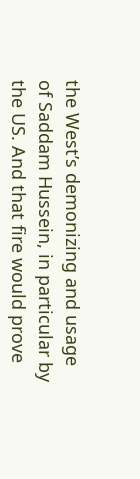the West’s demonizing and usage of Saddam Hussein, in particular by the US. And that fire would prove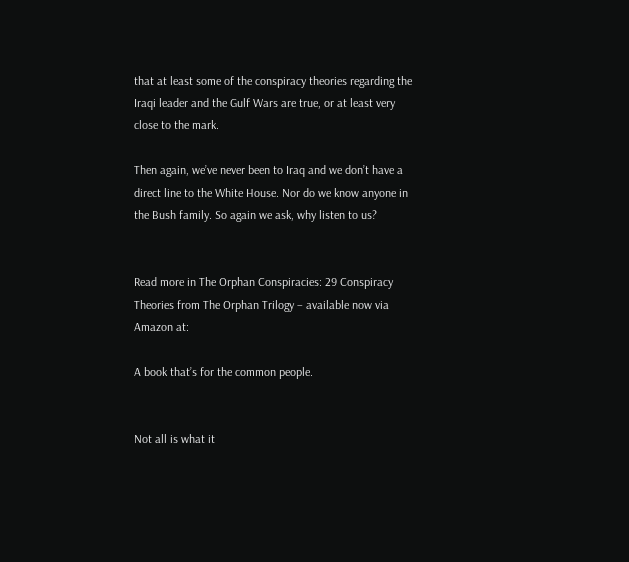that at least some of the conspiracy theories regarding the Iraqi leader and the Gulf Wars are true, or at least very close to the mark.

Then again, we’ve never been to Iraq and we don’t have a direct line to the White House. Nor do we know anyone in the Bush family. So again we ask, why listen to us?


Read more in The Orphan Conspiracies: 29 Conspiracy Theories from The Orphan Trilogy – available now via Amazon at:

A book that’s for the common people.


Not all is what it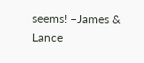seems! –James & Lance